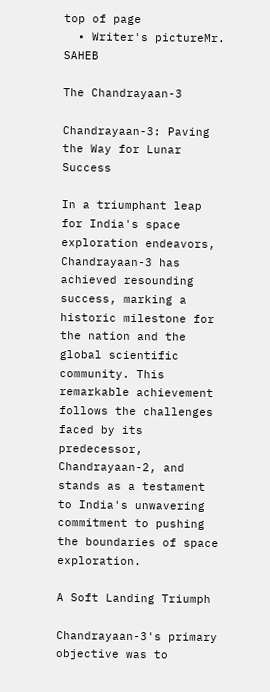top of page
  • Writer's pictureMr. SAHEB

The Chandrayaan-3

Chandrayaan-3: Paving the Way for Lunar Success

In a triumphant leap for India's space exploration endeavors, Chandrayaan-3 has achieved resounding success, marking a historic milestone for the nation and the global scientific community. This remarkable achievement follows the challenges faced by its predecessor, Chandrayaan-2, and stands as a testament to India's unwavering commitment to pushing the boundaries of space exploration.

A Soft Landing Triumph

Chandrayaan-3's primary objective was to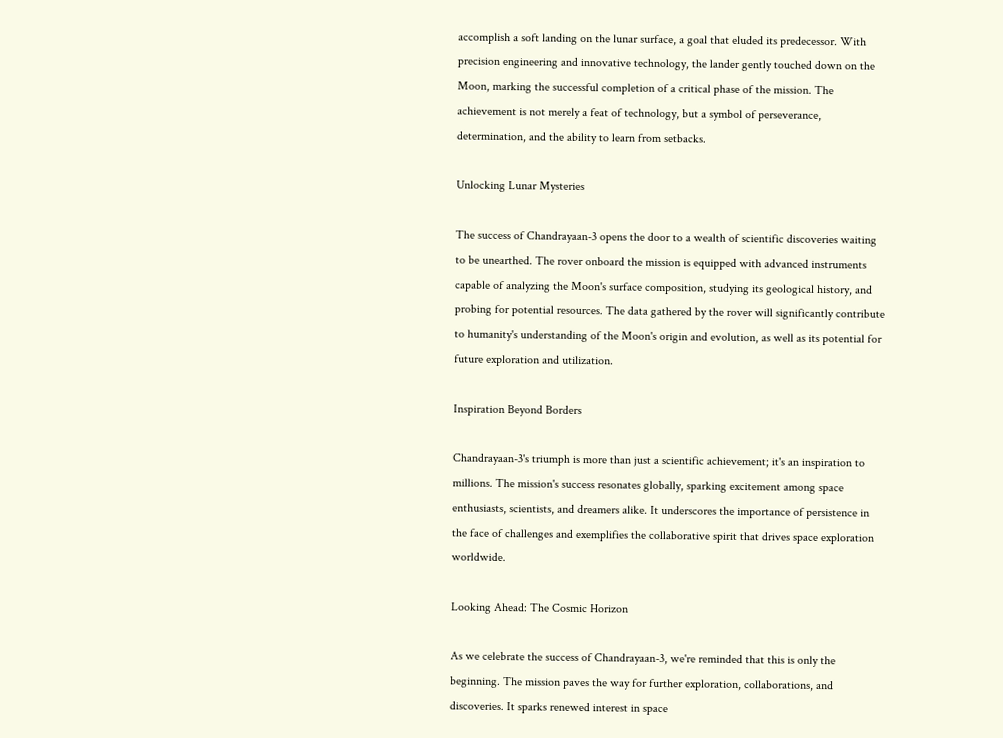accomplish a soft landing on the lunar surface, a goal that eluded its predecessor. With precision engineering and innovative technology, the lander gently touched down on the Moon, marking the successful completion of a critical phase of the mission. The achievement is not merely a feat of technology, but a symbol of perseverance, determination, and the ability to learn from setbacks.

Unlocking Lunar Mysteries

The success of Chandrayaan-3 opens the door to a wealth of scientific discoveries waiting to be unearthed. The rover onboard the mission is equipped with advanced instruments capable of analyzing the Moon's surface composition, studying its geological history, and probing for potential resources. The data gathered by the rover will significantly contribute to humanity's understanding of the Moon's origin and evolution, as well as its potential for future exploration and utilization.

Inspiration Beyond Borders

Chandrayaan-3's triumph is more than just a scientific achievement; it's an inspiration to millions. The mission's success resonates globally, sparking excitement among space enthusiasts, scientists, and dreamers alike. It underscores the importance of persistence in the face of challenges and exemplifies the collaborative spirit that drives space exploration worldwide.

Looking Ahead: The Cosmic Horizon

As we celebrate the success of Chandrayaan-3, we're reminded that this is only the beginning. The mission paves the way for further exploration, collaborations, and discoveries. It sparks renewed interest in space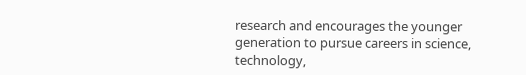research and encourages the younger generation to pursue careers in science, technology,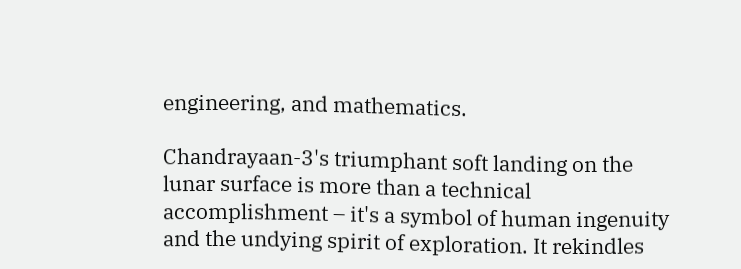engineering, and mathematics.

Chandrayaan-3's triumphant soft landing on the lunar surface is more than a technical accomplishment – it's a symbol of human ingenuity and the undying spirit of exploration. It rekindles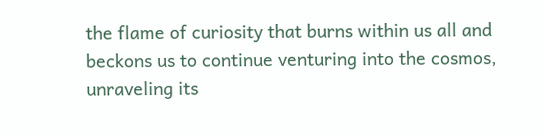the flame of curiosity that burns within us all and beckons us to continue venturing into the cosmos, unraveling its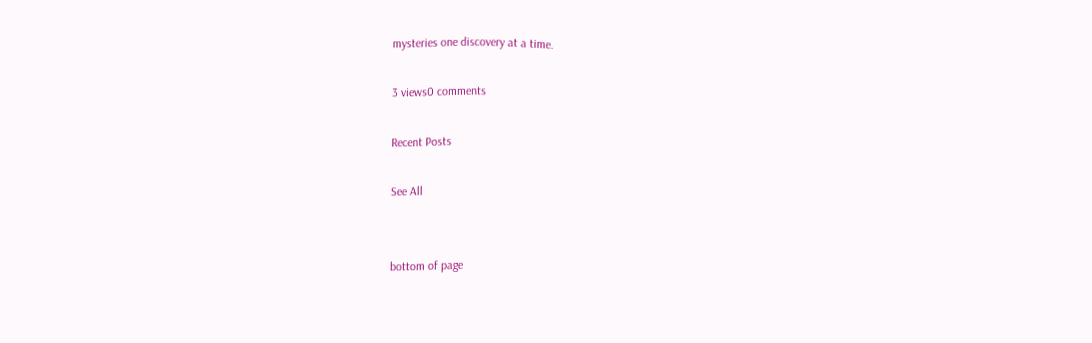mysteries one discovery at a time.

3 views0 comments

Recent Posts

See All


bottom of page